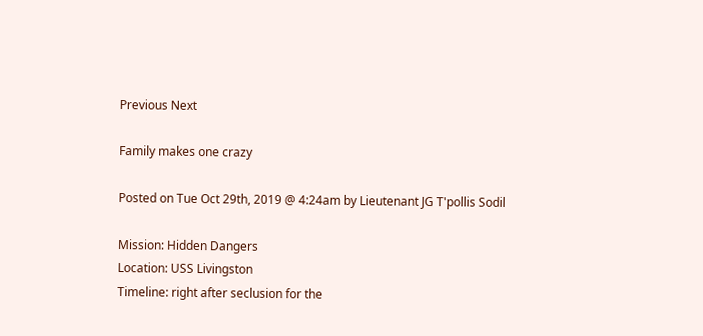Previous Next

Family makes one crazy

Posted on Tue Oct 29th, 2019 @ 4:24am by Lieutenant JG T'pollis Sodil

Mission: Hidden Dangers
Location: USS Livingston
Timeline: right after seclusion for the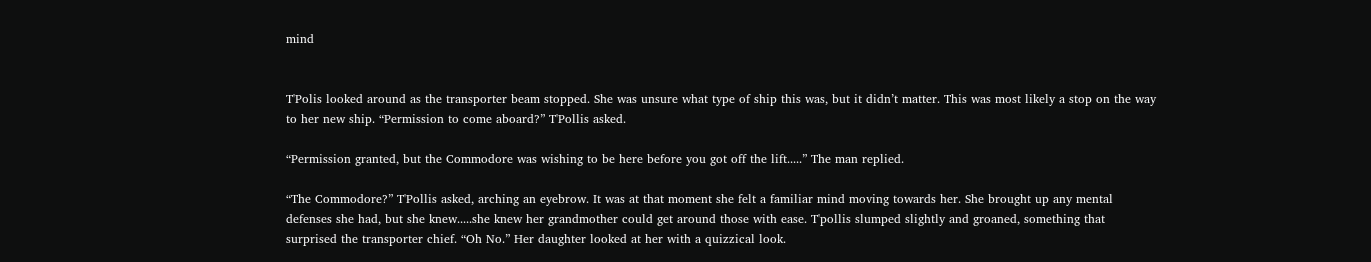mind


T'Polis looked around as the transporter beam stopped. She was unsure what type of ship this was, but it didn’t matter. This was most likely a stop on the way to her new ship. “Permission to come aboard?” T'Pollis asked.

“Permission granted, but the Commodore was wishing to be here before you got off the lift.....” The man replied.

“The Commodore?” T'Pollis asked, arching an eyebrow. It was at that moment she felt a familiar mind moving towards her. She brought up any mental defenses she had, but she knew.....she knew her grandmother could get around those with ease. T'pollis slumped slightly and groaned, something that surprised the transporter chief. “Oh No.” Her daughter looked at her with a quizzical look.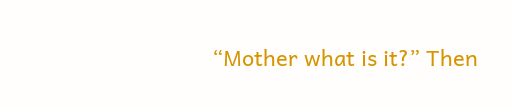“Mother what is it?” Then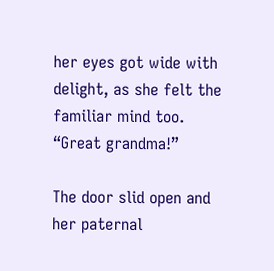her eyes got wide with delight, as she felt the familiar mind too. “Great grandma!”

The door slid open and her paternal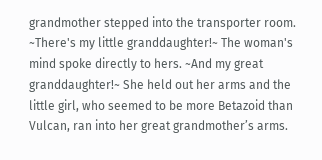grandmother stepped into the transporter room. ~There's my little granddaughter!~ The woman's mind spoke directly to hers. ~And my great granddaughter!~ She held out her arms and the little girl, who seemed to be more Betazoid than Vulcan, ran into her great grandmother’s arms.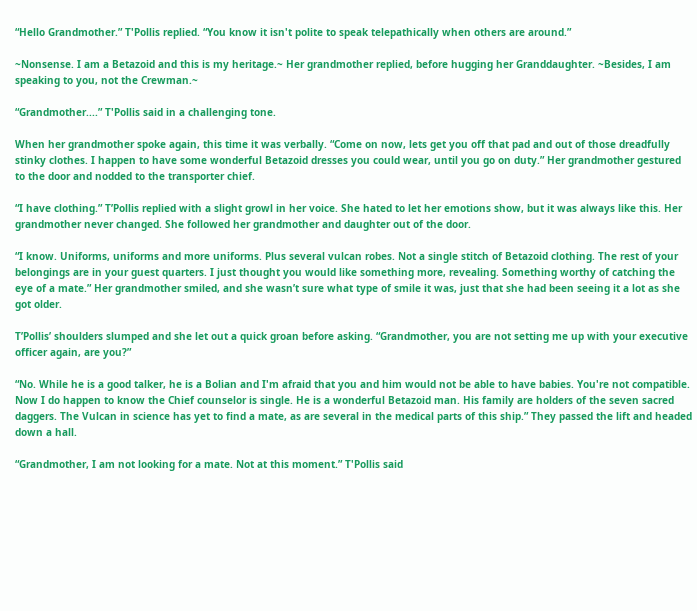“Hello Grandmother.” T'Pollis replied. “You know it isn't polite to speak telepathically when others are around.”

~Nonsense. I am a Betazoid and this is my heritage.~ Her grandmother replied, before hugging her Granddaughter. ~Besides, I am speaking to you, not the Crewman.~

“Grandmother....” T'Pollis said in a challenging tone.

When her grandmother spoke again, this time it was verbally. “Come on now, lets get you off that pad and out of those dreadfully stinky clothes. I happen to have some wonderful Betazoid dresses you could wear, until you go on duty.” Her grandmother gestured to the door and nodded to the transporter chief.

“I have clothing.” T’Pollis replied with a slight growl in her voice. She hated to let her emotions show, but it was always like this. Her grandmother never changed. She followed her grandmother and daughter out of the door.

“I know. Uniforms, uniforms and more uniforms. Plus several vulcan robes. Not a single stitch of Betazoid clothing. The rest of your belongings are in your guest quarters. I just thought you would like something more, revealing. Something worthy of catching the eye of a mate.” Her grandmother smiled, and she wasn’t sure what type of smile it was, just that she had been seeing it a lot as she got older.

T’Pollis’ shoulders slumped and she let out a quick groan before asking. “Grandmother, you are not setting me up with your executive officer again, are you?”

“No. While he is a good talker, he is a Bolian and I'm afraid that you and him would not be able to have babies. You're not compatible. Now I do happen to know the Chief counselor is single. He is a wonderful Betazoid man. His family are holders of the seven sacred daggers. The Vulcan in science has yet to find a mate, as are several in the medical parts of this ship.” They passed the lift and headed down a hall.

“Grandmother, I am not looking for a mate. Not at this moment.” T'Pollis said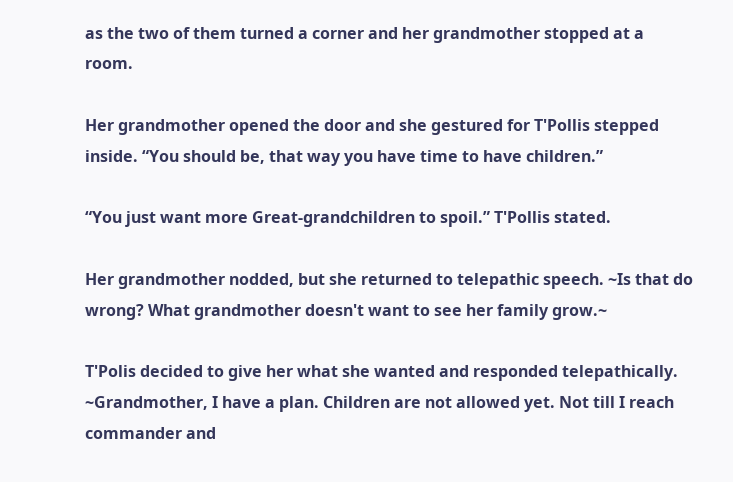as the two of them turned a corner and her grandmother stopped at a room.

Her grandmother opened the door and she gestured for T'Pollis stepped inside. “You should be, that way you have time to have children.”

“You just want more Great-grandchildren to spoil.” T'Pollis stated.

Her grandmother nodded, but she returned to telepathic speech. ~Is that do wrong? What grandmother doesn't want to see her family grow.~

T'Polis decided to give her what she wanted and responded telepathically. ~Grandmother, I have a plan. Children are not allowed yet. Not till I reach commander and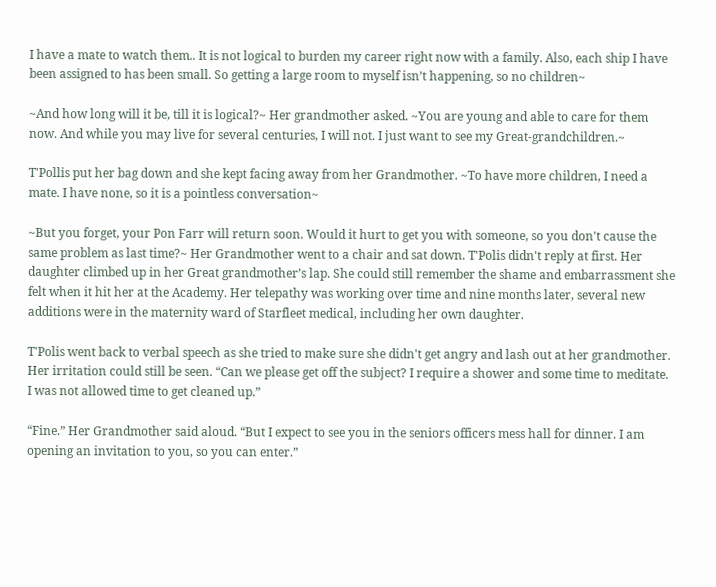I have a mate to watch them.. It is not logical to burden my career right now with a family. Also, each ship I have been assigned to has been small. So getting a large room to myself isn’t happening, so no children~

~And how long will it be, till it is logical?~ Her grandmother asked. ~You are young and able to care for them now. And while you may live for several centuries, I will not. I just want to see my Great-grandchildren.~

T'Pollis put her bag down and she kept facing away from her Grandmother. ~To have more children, I need a mate. I have none, so it is a pointless conversation~

~But you forget, your Pon Farr will return soon. Would it hurt to get you with someone, so you don't cause the same problem as last time?~ Her Grandmother went to a chair and sat down. T'Polis didn't reply at first. Her daughter climbed up in her Great grandmother’s lap. She could still remember the shame and embarrassment she felt when it hit her at the Academy. Her telepathy was working over time and nine months later, several new additions were in the maternity ward of Starfleet medical, including her own daughter.

T'Polis went back to verbal speech as she tried to make sure she didn't get angry and lash out at her grandmother. Her irritation could still be seen. “Can we please get off the subject? I require a shower and some time to meditate. I was not allowed time to get cleaned up.”

“Fine.” Her Grandmother said aloud. “But I expect to see you in the seniors officers mess hall for dinner. I am opening an invitation to you, so you can enter.”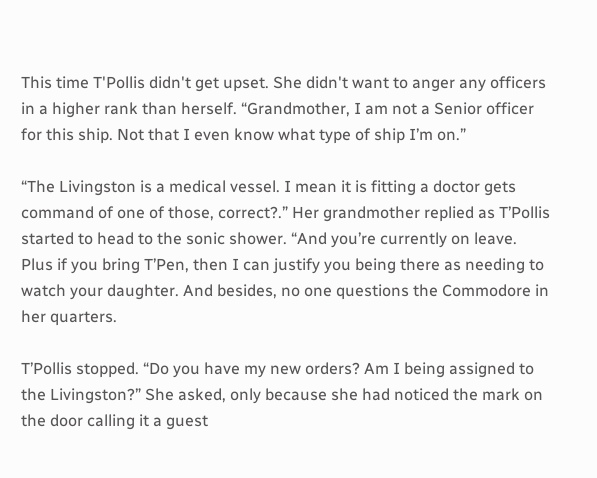This time T'Pollis didn't get upset. She didn't want to anger any officers in a higher rank than herself. “Grandmother, I am not a Senior officer for this ship. Not that I even know what type of ship I’m on.”

“The Livingston is a medical vessel. I mean it is fitting a doctor gets command of one of those, correct?.” Her grandmother replied as T’Pollis started to head to the sonic shower. “And you’re currently on leave. Plus if you bring T’Pen, then I can justify you being there as needing to watch your daughter. And besides, no one questions the Commodore in her quarters.

T’Pollis stopped. “Do you have my new orders? Am I being assigned to the Livingston?” She asked, only because she had noticed the mark on the door calling it a guest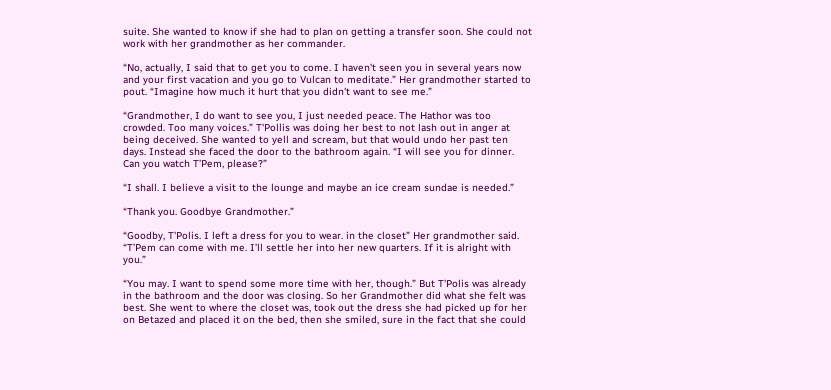suite. She wanted to know if she had to plan on getting a transfer soon. She could not work with her grandmother as her commander.

“No, actually, I said that to get you to come. I haven't seen you in several years now and your first vacation and you go to Vulcan to meditate.” Her grandmother started to pout. “Imagine how much it hurt that you didn't want to see me.”

“Grandmother, I do want to see you, I just needed peace. The Hathor was too crowded. Too many voices.” T'Pollis was doing her best to not lash out in anger at being deceived. She wanted to yell and scream, but that would undo her past ten days. Instead she faced the door to the bathroom again. “I will see you for dinner. Can you watch T’Pem, please?”

“I shall. I believe a visit to the lounge and maybe an ice cream sundae is needed.”

“Thank you. Goodbye Grandmother.”

“Goodby, T'Polis. I left a dress for you to wear. in the closet” Her grandmother said. “T’Pem can come with me. I’ll settle her into her new quarters. If it is alright with you.”

“You may. I want to spend some more time with her, though.” But T'Polis was already in the bathroom and the door was closing. So her Grandmother did what she felt was best. She went to where the closet was, took out the dress she had picked up for her on Betazed and placed it on the bed, then she smiled, sure in the fact that she could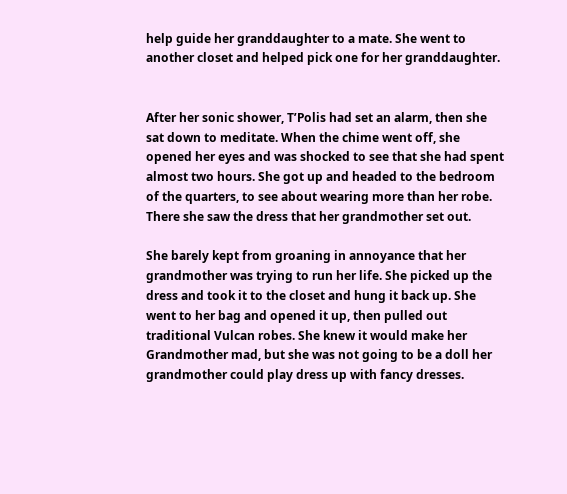help guide her granddaughter to a mate. She went to another closet and helped pick one for her granddaughter.


After her sonic shower, T’Polis had set an alarm, then she sat down to meditate. When the chime went off, she opened her eyes and was shocked to see that she had spent almost two hours. She got up and headed to the bedroom of the quarters, to see about wearing more than her robe. There she saw the dress that her grandmother set out.

She barely kept from groaning in annoyance that her grandmother was trying to run her life. She picked up the dress and took it to the closet and hung it back up. She went to her bag and opened it up, then pulled out traditional Vulcan robes. She knew it would make her Grandmother mad, but she was not going to be a doll her grandmother could play dress up with fancy dresses.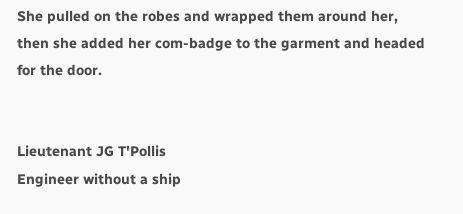She pulled on the robes and wrapped them around her, then she added her com-badge to the garment and headed for the door.


Lieutenant JG T'Pollis
Engineer without a ship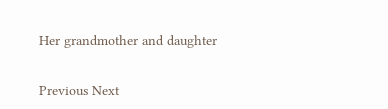Her grandmother and daughter


Previous Next